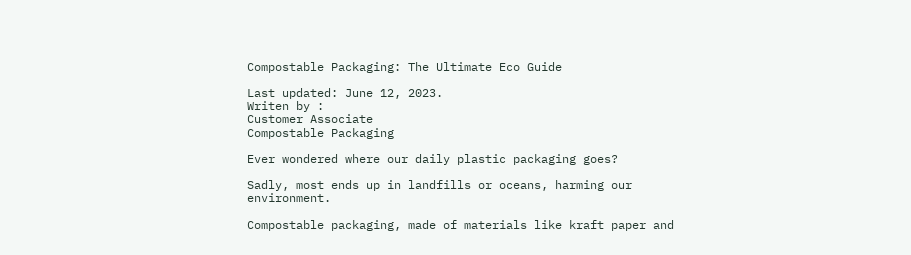Compostable Packaging: The Ultimate Eco Guide

Last updated: June 12, 2023.
Writen by :
Customer Associate
Compostable Packaging

Ever wondered where our daily plastic packaging goes?

Sadly, most ends up in landfills or oceans, harming our environment.

Compostable packaging, made of materials like kraft paper and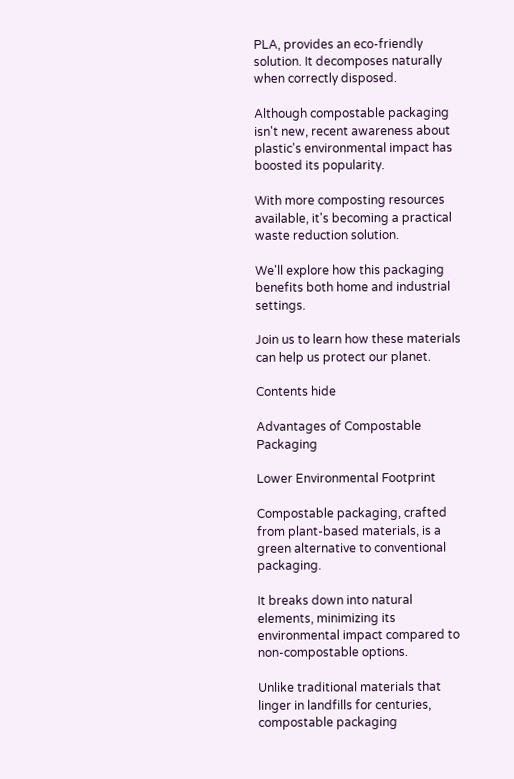PLA, provides an eco-friendly solution. It decomposes naturally when correctly disposed.

Although compostable packaging isn't new, recent awareness about plastic's environmental impact has boosted its popularity.

With more composting resources available, it's becoming a practical waste reduction solution.

We'll explore how this packaging benefits both home and industrial settings.

Join us to learn how these materials can help us protect our planet.

Contents hide

Advantages of Compostable Packaging

Lower Environmental Footprint

Compostable packaging, crafted from plant-based materials, is a green alternative to conventional packaging.

It breaks down into natural elements, minimizing its environmental impact compared to non-compostable options.

Unlike traditional materials that linger in landfills for centuries, compostable packaging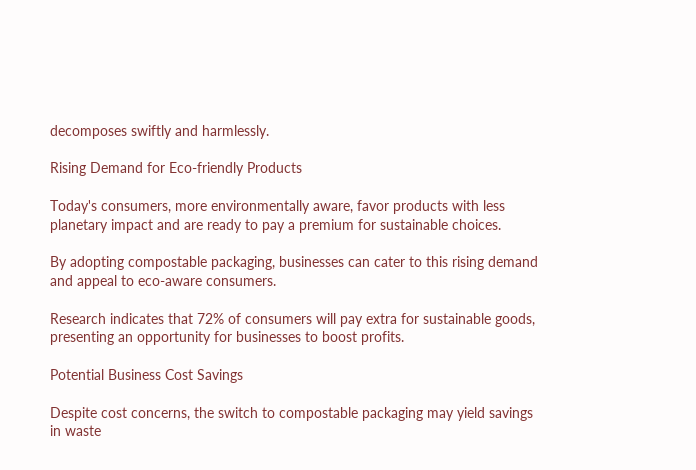decomposes swiftly and harmlessly.

Rising Demand for Eco-friendly Products

Today's consumers, more environmentally aware, favor products with less planetary impact and are ready to pay a premium for sustainable choices.

By adopting compostable packaging, businesses can cater to this rising demand and appeal to eco-aware consumers.

Research indicates that 72% of consumers will pay extra for sustainable goods, presenting an opportunity for businesses to boost profits.

Potential Business Cost Savings

Despite cost concerns, the switch to compostable packaging may yield savings in waste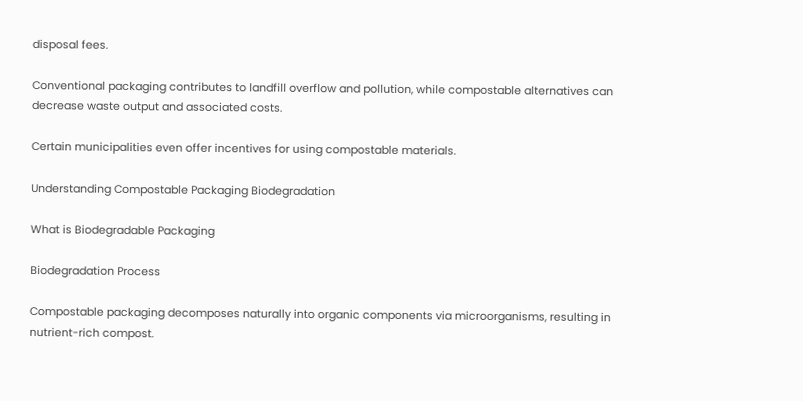disposal fees.

Conventional packaging contributes to landfill overflow and pollution, while compostable alternatives can decrease waste output and associated costs.

Certain municipalities even offer incentives for using compostable materials.

Understanding Compostable Packaging Biodegradation

What is Biodegradable Packaging

Biodegradation Process

Compostable packaging decomposes naturally into organic components via microorganisms, resulting in nutrient-rich compost.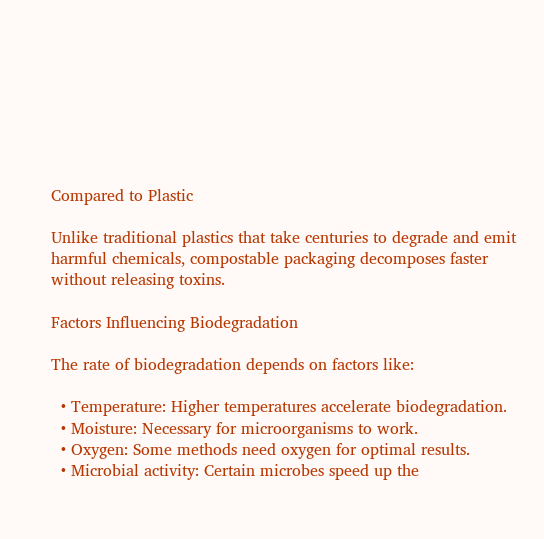Compared to Plastic

Unlike traditional plastics that take centuries to degrade and emit harmful chemicals, compostable packaging decomposes faster without releasing toxins.

Factors Influencing Biodegradation

The rate of biodegradation depends on factors like:

  • Temperature: Higher temperatures accelerate biodegradation.
  • Moisture: Necessary for microorganisms to work.
  • Oxygen: Some methods need oxygen for optimal results.
  • Microbial activity: Certain microbes speed up the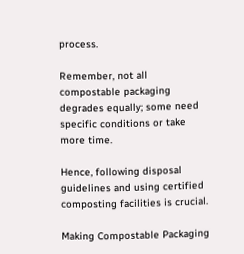process.

Remember, not all compostable packaging degrades equally; some need specific conditions or take more time.

Hence, following disposal guidelines and using certified composting facilities is crucial.

Making Compostable Packaging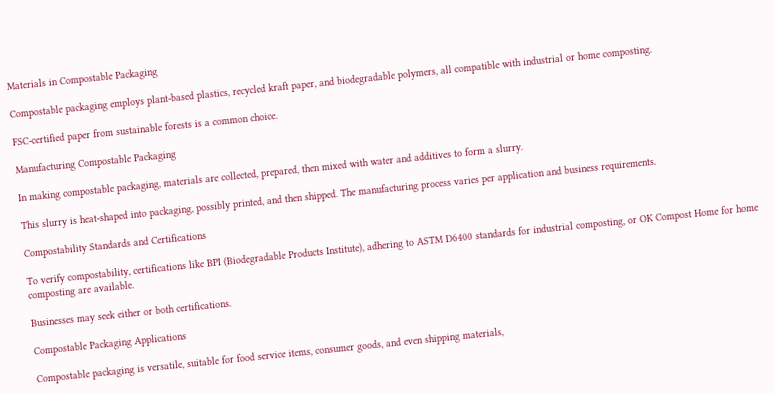Materials in Compostable Packaging

Compostable packaging employs plant-based plastics, recycled kraft paper, and biodegradable polymers, all compatible with industrial or home composting.

FSC-certified paper from sustainable forests is a common choice.

Manufacturing Compostable Packaging

In making compostable packaging, materials are collected, prepared, then mixed with water and additives to form a slurry.

This slurry is heat-shaped into packaging, possibly printed, and then shipped. The manufacturing process varies per application and business requirements.

Compostability Standards and Certifications

To verify compostability, certifications like BPI (Biodegradable Products Institute), adhering to ASTM D6400 standards for industrial composting, or OK Compost Home for home composting are available.

Businesses may seek either or both certifications.

Compostable Packaging Applications

Compostable packaging is versatile, suitable for food service items, consumer goods, and even shipping materials,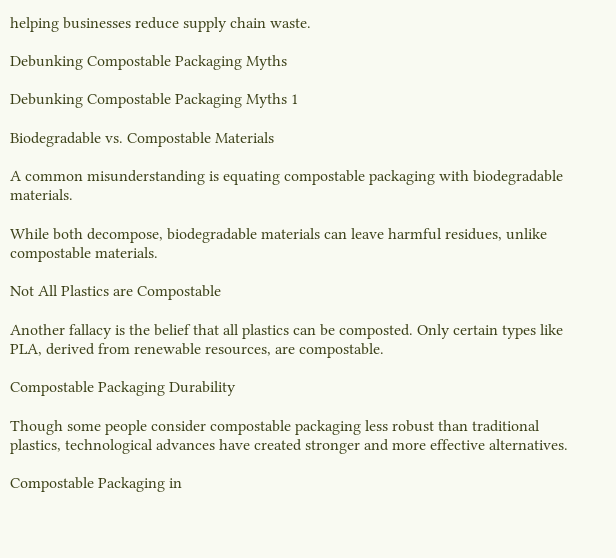helping businesses reduce supply chain waste.

Debunking Compostable Packaging Myths

Debunking Compostable Packaging Myths 1

Biodegradable vs. Compostable Materials

A common misunderstanding is equating compostable packaging with biodegradable materials.

While both decompose, biodegradable materials can leave harmful residues, unlike compostable materials.

Not All Plastics are Compostable

Another fallacy is the belief that all plastics can be composted. Only certain types like PLA, derived from renewable resources, are compostable.

Compostable Packaging Durability

Though some people consider compostable packaging less robust than traditional plastics, technological advances have created stronger and more effective alternatives.

Compostable Packaging in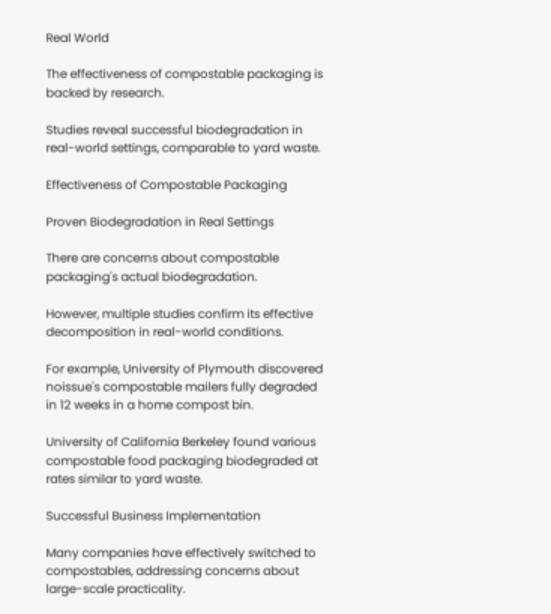Real World

The effectiveness of compostable packaging is backed by research.

Studies reveal successful biodegradation in real-world settings, comparable to yard waste.

Effectiveness of Compostable Packaging

Proven Biodegradation in Real Settings

There are concerns about compostable packaging's actual biodegradation.

However, multiple studies confirm its effective decomposition in real-world conditions.

For example, University of Plymouth discovered noissue's compostable mailers fully degraded in 12 weeks in a home compost bin.

University of California Berkeley found various compostable food packaging biodegraded at rates similar to yard waste.

Successful Business Implementation

Many companies have effectively switched to compostables, addressing concerns about large-scale practicality.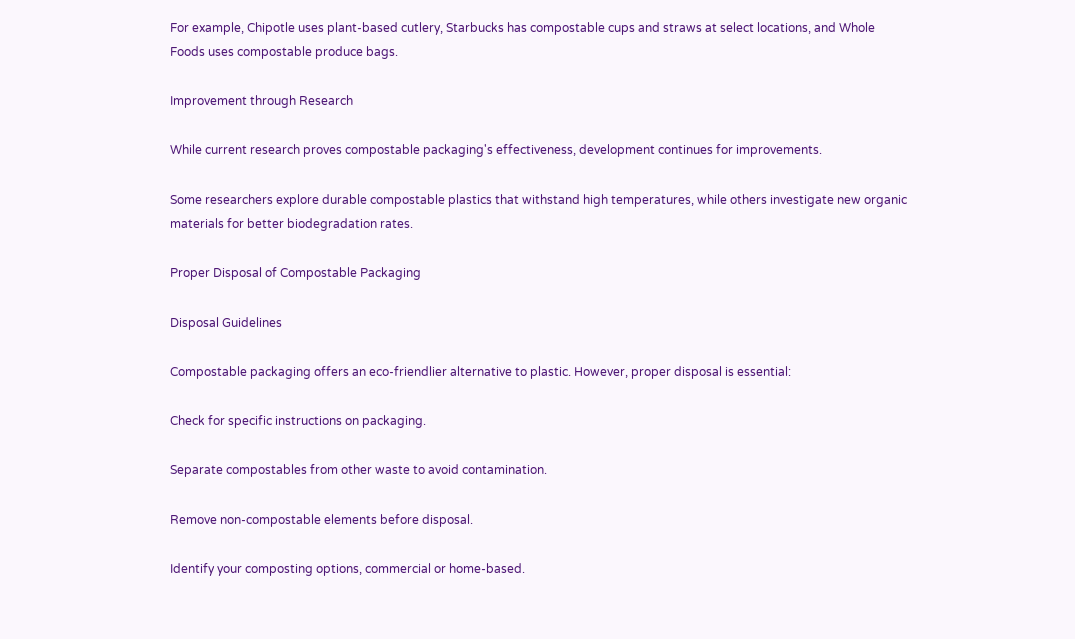For example, Chipotle uses plant-based cutlery, Starbucks has compostable cups and straws at select locations, and Whole Foods uses compostable produce bags.

Improvement through Research

While current research proves compostable packaging's effectiveness, development continues for improvements.

Some researchers explore durable compostable plastics that withstand high temperatures, while others investigate new organic materials for better biodegradation rates.

Proper Disposal of Compostable Packaging

Disposal Guidelines

Compostable packaging offers an eco-friendlier alternative to plastic. However, proper disposal is essential:

Check for specific instructions on packaging.

Separate compostables from other waste to avoid contamination.

Remove non-compostable elements before disposal.

Identify your composting options, commercial or home-based.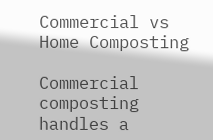Commercial vs Home Composting

Commercial composting handles a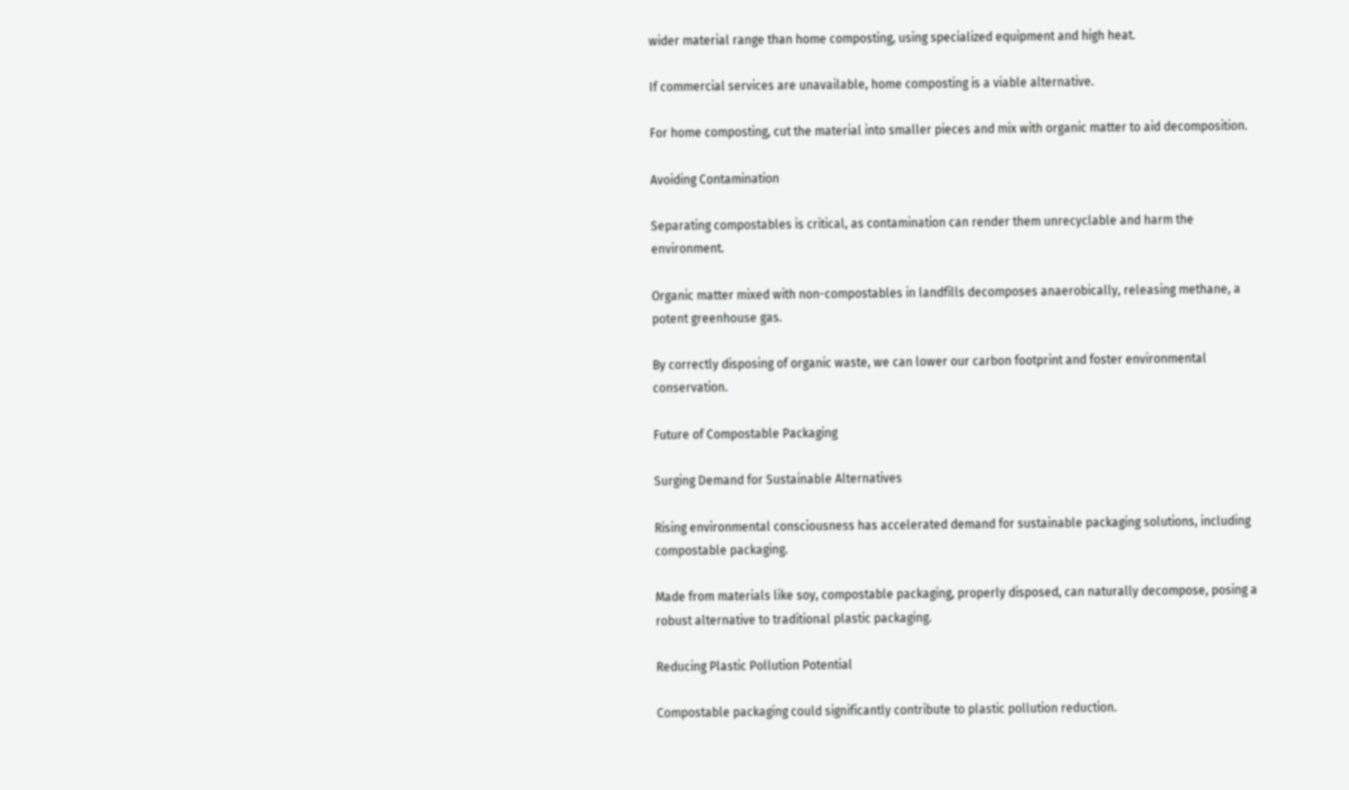wider material range than home composting, using specialized equipment and high heat.

If commercial services are unavailable, home composting is a viable alternative.

For home composting, cut the material into smaller pieces and mix with organic matter to aid decomposition.

Avoiding Contamination

Separating compostables is critical, as contamination can render them unrecyclable and harm the environment.

Organic matter mixed with non-compostables in landfills decomposes anaerobically, releasing methane, a potent greenhouse gas.

By correctly disposing of organic waste, we can lower our carbon footprint and foster environmental conservation.

Future of Compostable Packaging

Surging Demand for Sustainable Alternatives

Rising environmental consciousness has accelerated demand for sustainable packaging solutions, including compostable packaging.

Made from materials like soy, compostable packaging, properly disposed, can naturally decompose, posing a robust alternative to traditional plastic packaging.

Reducing Plastic Pollution Potential

Compostable packaging could significantly contribute to plastic pollution reduction.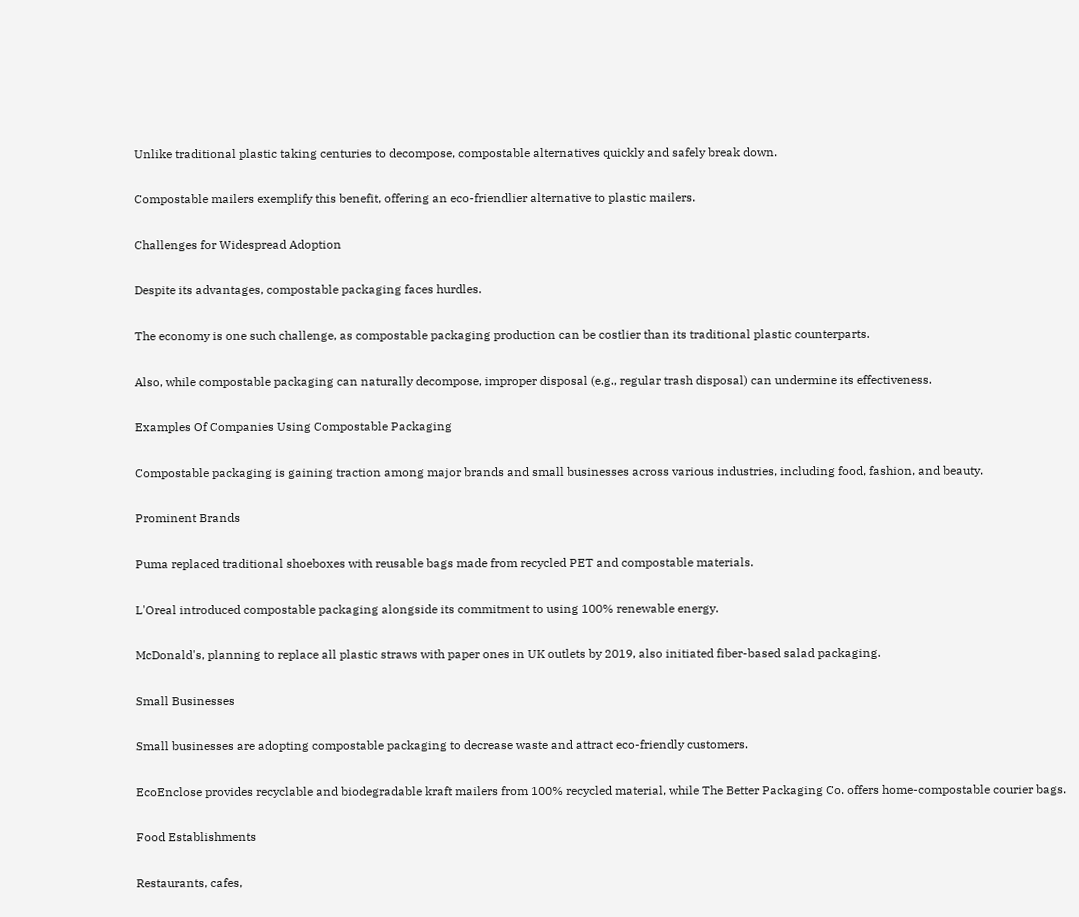Unlike traditional plastic taking centuries to decompose, compostable alternatives quickly and safely break down.

Compostable mailers exemplify this benefit, offering an eco-friendlier alternative to plastic mailers.

Challenges for Widespread Adoption

Despite its advantages, compostable packaging faces hurdles.

The economy is one such challenge, as compostable packaging production can be costlier than its traditional plastic counterparts.

Also, while compostable packaging can naturally decompose, improper disposal (e.g., regular trash disposal) can undermine its effectiveness.

Examples Of Companies Using Compostable Packaging

Compostable packaging is gaining traction among major brands and small businesses across various industries, including food, fashion, and beauty.

Prominent Brands

Puma replaced traditional shoeboxes with reusable bags made from recycled PET and compostable materials.

L'Oreal introduced compostable packaging alongside its commitment to using 100% renewable energy.

McDonald's, planning to replace all plastic straws with paper ones in UK outlets by 2019, also initiated fiber-based salad packaging.

Small Businesses

Small businesses are adopting compostable packaging to decrease waste and attract eco-friendly customers.

EcoEnclose provides recyclable and biodegradable kraft mailers from 100% recycled material, while The Better Packaging Co. offers home-compostable courier bags.

Food Establishments

Restaurants, cafes,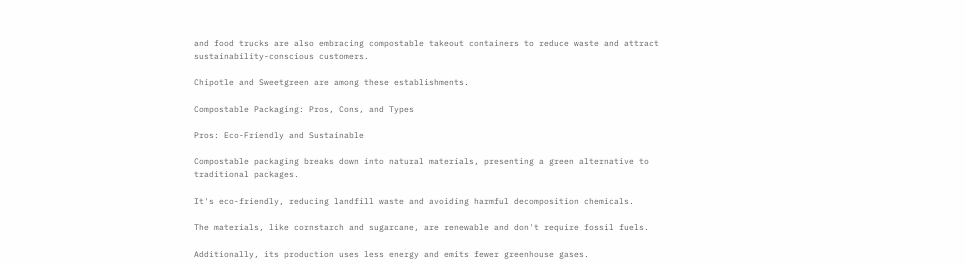and food trucks are also embracing compostable takeout containers to reduce waste and attract sustainability-conscious customers.

Chipotle and Sweetgreen are among these establishments.

Compostable Packaging: Pros, Cons, and Types

Pros: Eco-Friendly and Sustainable

Compostable packaging breaks down into natural materials, presenting a green alternative to traditional packages.

It's eco-friendly, reducing landfill waste and avoiding harmful decomposition chemicals.

The materials, like cornstarch and sugarcane, are renewable and don't require fossil fuels.

Additionally, its production uses less energy and emits fewer greenhouse gases.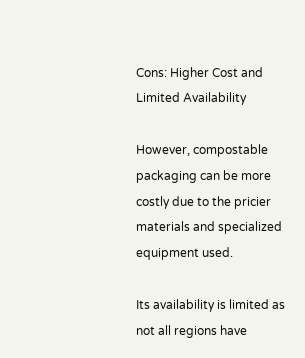Cons: Higher Cost and Limited Availability

However, compostable packaging can be more costly due to the pricier materials and specialized equipment used.

Its availability is limited as not all regions have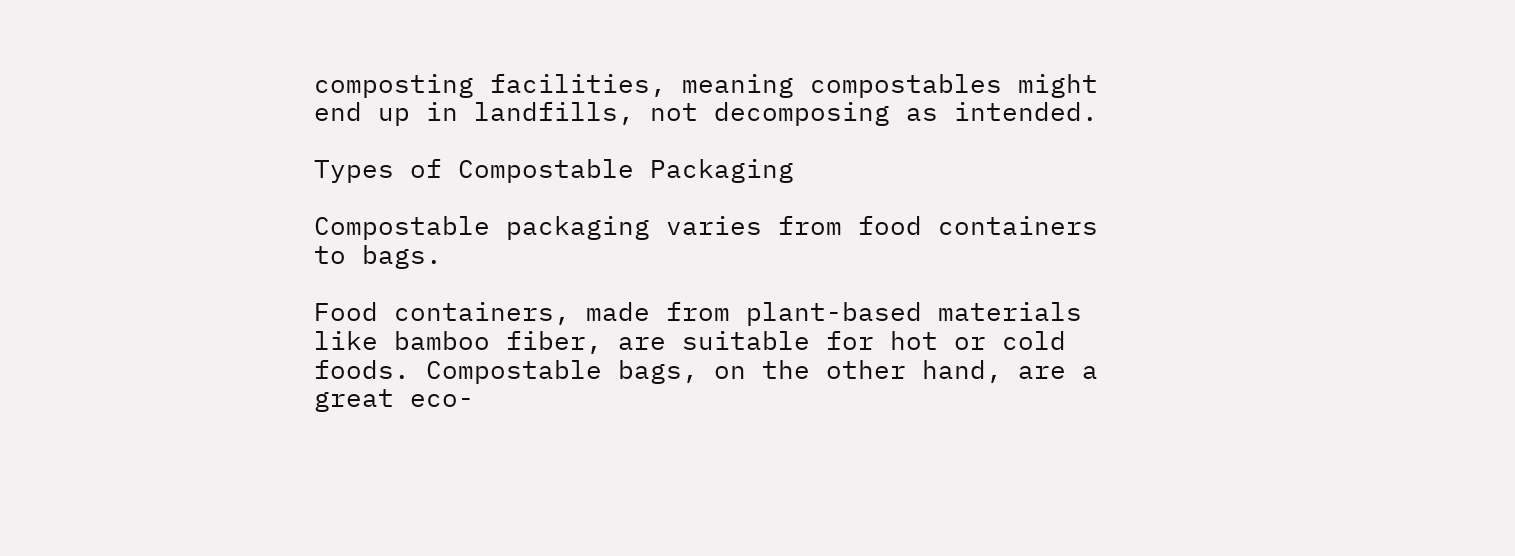composting facilities, meaning compostables might end up in landfills, not decomposing as intended.

Types of Compostable Packaging

Compostable packaging varies from food containers to bags.

Food containers, made from plant-based materials like bamboo fiber, are suitable for hot or cold foods. Compostable bags, on the other hand, are a great eco-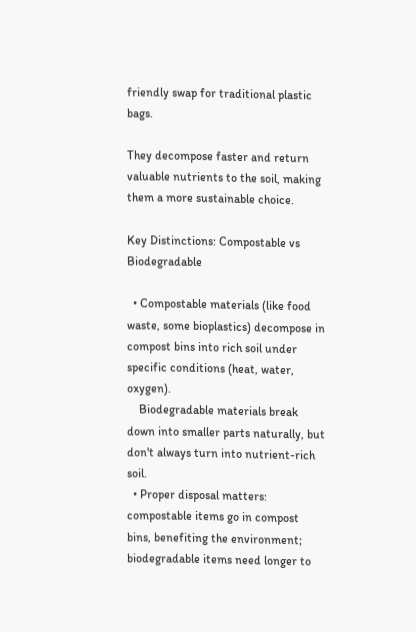friendly swap for traditional plastic bags.

They decompose faster and return valuable nutrients to the soil, making them a more sustainable choice.

Key Distinctions: Compostable vs Biodegradable

  • Compostable materials (like food waste, some bioplastics) decompose in compost bins into rich soil under specific conditions (heat, water, oxygen).
    Biodegradable materials break down into smaller parts naturally, but don't always turn into nutrient-rich soil.
  • Proper disposal matters: compostable items go in compost bins, benefiting the environment; biodegradable items need longer to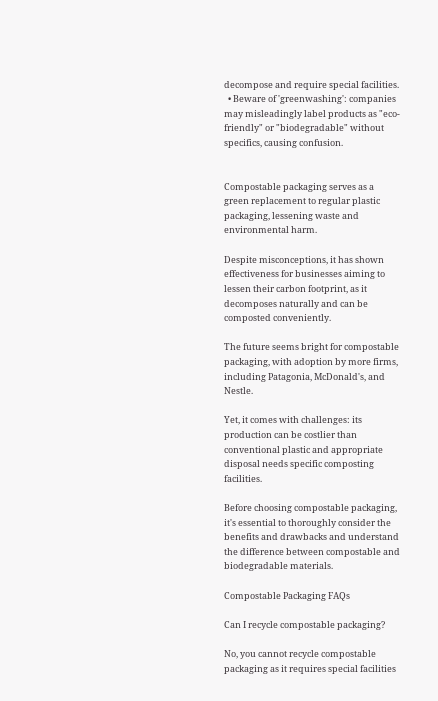decompose and require special facilities.
  • Beware of 'greenwashing': companies may misleadingly label products as "eco-friendly" or "biodegradable" without specifics, causing confusion.


Compostable packaging serves as a green replacement to regular plastic packaging, lessening waste and environmental harm.

Despite misconceptions, it has shown effectiveness for businesses aiming to lessen their carbon footprint, as it decomposes naturally and can be composted conveniently.

The future seems bright for compostable packaging, with adoption by more firms, including Patagonia, McDonald's, and Nestle.

Yet, it comes with challenges: its production can be costlier than conventional plastic and appropriate disposal needs specific composting facilities.

Before choosing compostable packaging, it's essential to thoroughly consider the benefits and drawbacks and understand the difference between compostable and biodegradable materials.

Compostable Packaging FAQs

Can I recycle compostable packaging?

No, you cannot recycle compostable packaging as it requires special facilities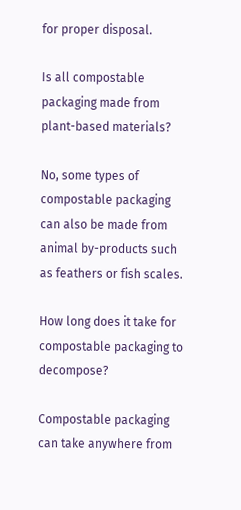for proper disposal.

Is all compostable packaging made from plant-based materials?

No, some types of compostable packaging can also be made from animal by-products such as feathers or fish scales.

How long does it take for compostable packaging to decompose?

Compostable packaging can take anywhere from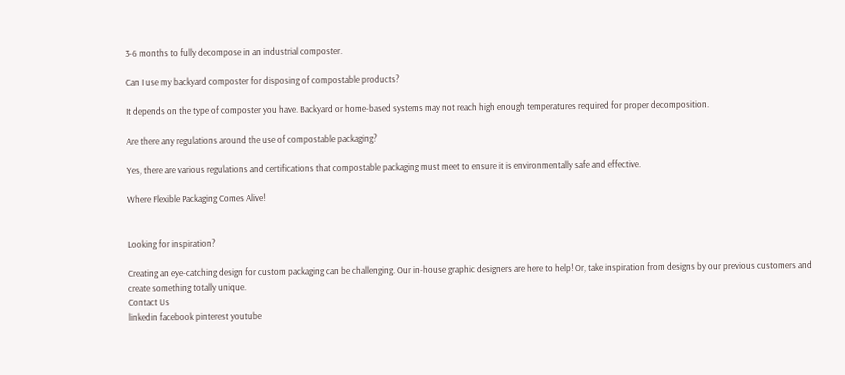3-6 months to fully decompose in an industrial composter.

Can I use my backyard composter for disposing of compostable products?

It depends on the type of composter you have. Backyard or home-based systems may not reach high enough temperatures required for proper decomposition.

Are there any regulations around the use of compostable packaging?

Yes, there are various regulations and certifications that compostable packaging must meet to ensure it is environmentally safe and effective.

Where Flexible Packaging Comes Alive!


Looking for inspiration?

Creating an eye-catching design for custom packaging can be challenging. Our in-house graphic designers are here to help! Or, take inspiration from designs by our previous customers and create something totally unique.
Contact Us
linkedin facebook pinterest youtube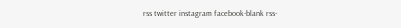rss twitter instagram facebook-blank rss-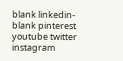blank linkedin-blank pinterest youtube twitter instagram